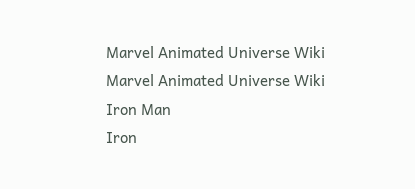Marvel Animated Universe Wiki
Marvel Animated Universe Wiki
Iron Man
Iron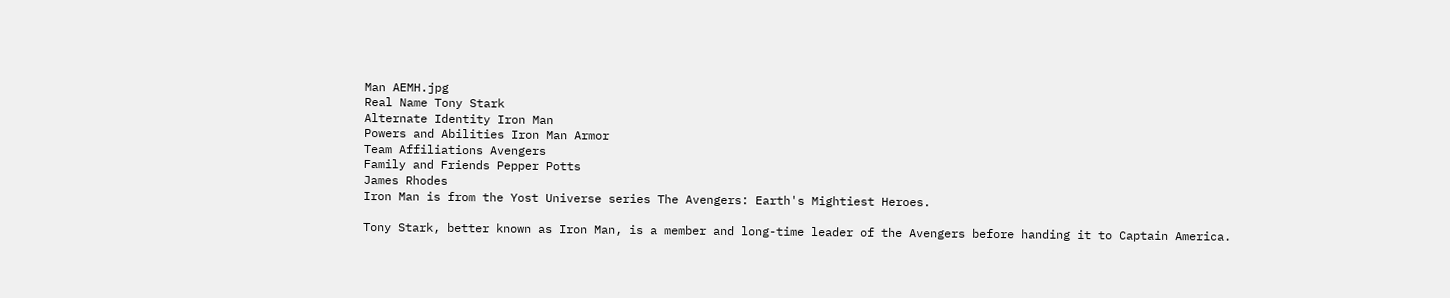Man AEMH.jpg
Real Name Tony Stark
Alternate Identity Iron Man
Powers and Abilities Iron Man Armor
Team Affiliations Avengers
Family and Friends Pepper Potts
James Rhodes
Iron Man is from the Yost Universe series The Avengers: Earth's Mightiest Heroes.

Tony Stark, better known as Iron Man, is a member and long-time leader of the Avengers before handing it to Captain America.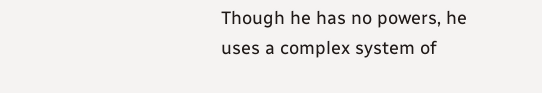Though he has no powers, he uses a complex system of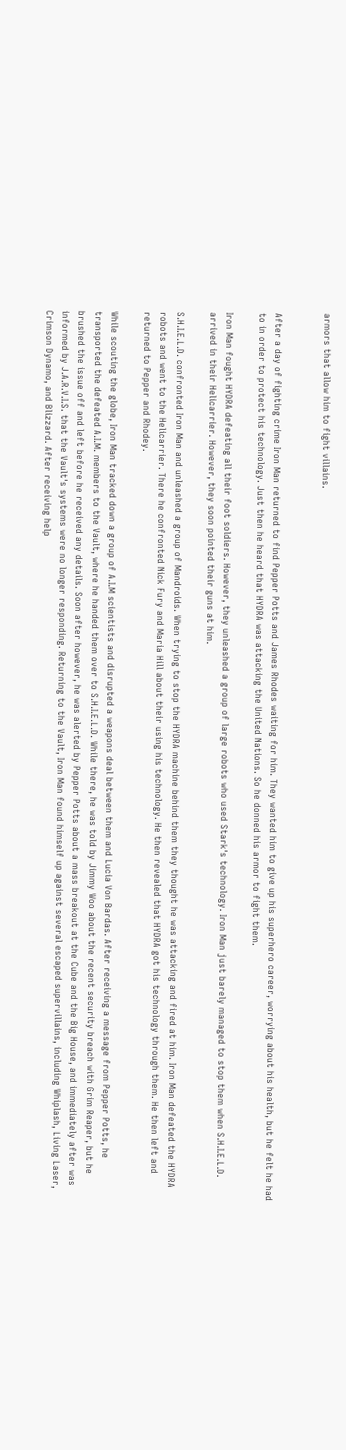armors that allow him to fight villains.


After a day of fighting crime Iron Man returned to find Pepper Potts and James Rhodes waiting for him. They wanted him to give up his superhero career, worrying about his health, but he felt he had to in order to protect his technology. Just then he heard that HYDRA was attacking the United Nations. So he donned his armor to fight them.

Iron Man fought HYDRA defeating all their foot soldiers. However, they unleashed a group of large robots who used Stark's technology. Iron Man just barely managed to stop them when S.H.I.E.L.D. arrived in their Helicarrier. However, they soon pointed their guns at him.

S.H.I.E.L.D. confronted Iron Man and unleashed a group of Mandroids. When trying to stop the HYDRA machine behind them they thought he was attacking and fired at him. Iron Man defeated the HYDRA robots and went to the Helicarrier. There he confronted Nick Fury and Maria Hill about their using his technology. He then revealed that HYDRA got his technology through them. He then left and returned to Pepper and Rhodey.

While scouting the globe, Iron Man tracked down a group of A.I.M scientists and disrupted a weapons deal between them and Lucia Von Bardas. After receiving a message from Pepper Potts, he transported the defeated A.I.M. members to the Vault, where he handed them over to S.H.I.E.L.D. While there, he was told by Jimmy Woo about the recent security breach with Grim Reaper, but he brushed the issue off and left before he received any details. Soon after however, he was alerted by Pepper Potts about a mass breakout at the Cube and the Big House, and immediately after was informed by J.A.R.V.I.S. that the Vault's systems were no longer responding. Returning to the Vault, Iron Man found himself up against several escaped supervillains, including Whiplash, Living Laser, Crimson Dynamo, and Blizzard. After receiving help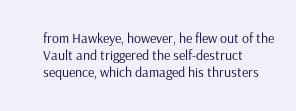from Hawkeye, however, he flew out of the Vault and triggered the self-destruct sequence, which damaged his thrusters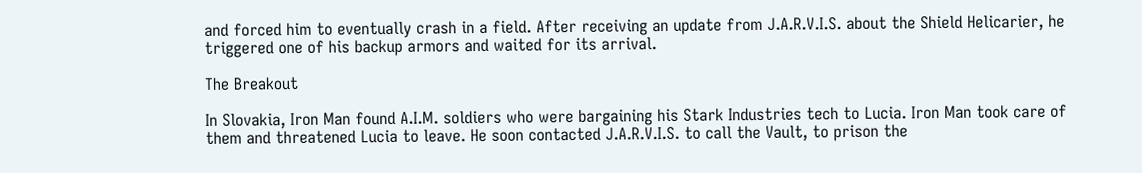and forced him to eventually crash in a field. After receiving an update from J.A.R.V.I.S. about the Shield Helicarier, he triggered one of his backup armors and waited for its arrival.

The Breakout

In Slovakia, Iron Man found A.I.M. soldiers who were bargaining his Stark Industries tech to Lucia. Iron Man took care of them and threatened Lucia to leave. He soon contacted J.A.R.V.I.S. to call the Vault, to prison the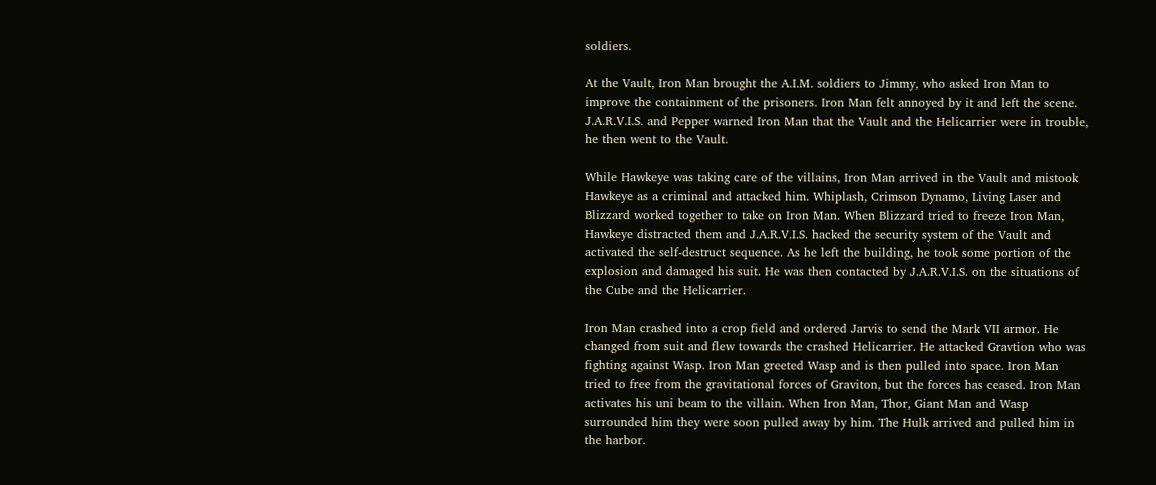soldiers.

At the Vault, Iron Man brought the A.I.M. soldiers to Jimmy, who asked Iron Man to improve the containment of the prisoners. Iron Man felt annoyed by it and left the scene. J.A.R.V.I.S. and Pepper warned Iron Man that the Vault and the Helicarrier were in trouble, he then went to the Vault.

While Hawkeye was taking care of the villains, Iron Man arrived in the Vault and mistook Hawkeye as a criminal and attacked him. Whiplash, Crimson Dynamo, Living Laser and Blizzard worked together to take on Iron Man. When Blizzard tried to freeze Iron Man, Hawkeye distracted them and J.A.R.V.I.S. hacked the security system of the Vault and activated the self-destruct sequence. As he left the building, he took some portion of the explosion and damaged his suit. He was then contacted by J.A.R.V.I.S. on the situations of the Cube and the Helicarrier.

Iron Man crashed into a crop field and ordered Jarvis to send the Mark VII armor. He changed from suit and flew towards the crashed Helicarrier. He attacked Gravtion who was fighting against Wasp. Iron Man greeted Wasp and is then pulled into space. Iron Man tried to free from the gravitational forces of Graviton, but the forces has ceased. Iron Man activates his uni beam to the villain. When Iron Man, Thor, Giant Man and Wasp surrounded him they were soon pulled away by him. The Hulk arrived and pulled him in the harbor.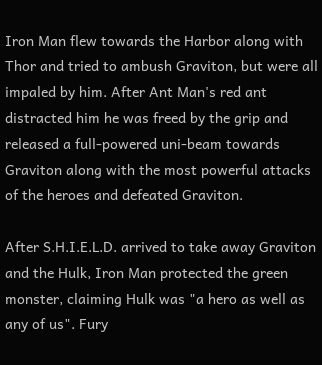Iron Man flew towards the Harbor along with Thor and tried to ambush Graviton, but were all impaled by him. After Ant Man's red ant distracted him he was freed by the grip and released a full-powered uni-beam towards Graviton along with the most powerful attacks of the heroes and defeated Graviton.

After S.H.I.E.L.D. arrived to take away Graviton and the Hulk, Iron Man protected the green monster, claiming Hulk was "a hero as well as any of us". Fury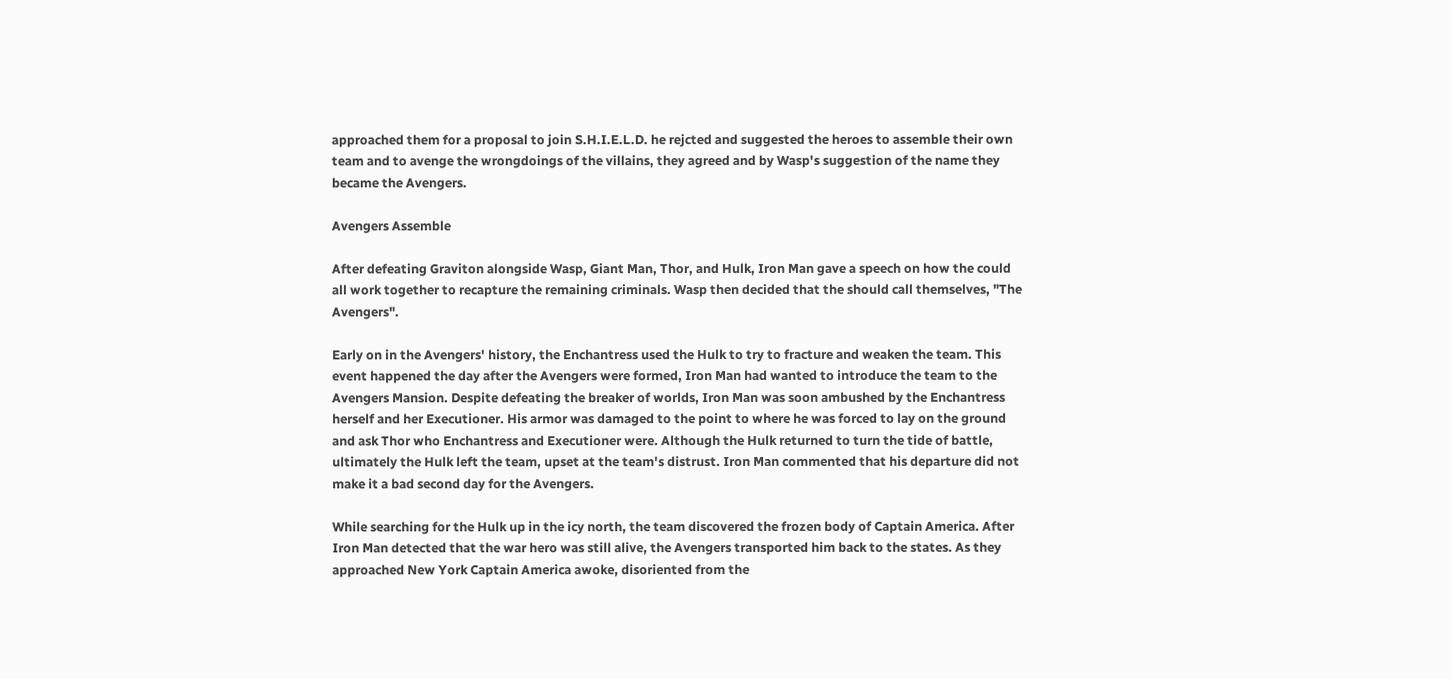approached them for a proposal to join S.H.I.E.L.D. he rejcted and suggested the heroes to assemble their own team and to avenge the wrongdoings of the villains, they agreed and by Wasp's suggestion of the name they became the Avengers.

Avengers Assemble

After defeating Graviton alongside Wasp, Giant Man, Thor, and Hulk, Iron Man gave a speech on how the could all work together to recapture the remaining criminals. Wasp then decided that the should call themselves, "The Avengers".

Early on in the Avengers' history, the Enchantress used the Hulk to try to fracture and weaken the team. This event happened the day after the Avengers were formed, Iron Man had wanted to introduce the team to the Avengers Mansion. Despite defeating the breaker of worlds, Iron Man was soon ambushed by the Enchantress herself and her Executioner. His armor was damaged to the point to where he was forced to lay on the ground and ask Thor who Enchantress and Executioner were. Although the Hulk returned to turn the tide of battle, ultimately the Hulk left the team, upset at the team's distrust. Iron Man commented that his departure did not make it a bad second day for the Avengers.

While searching for the Hulk up in the icy north, the team discovered the frozen body of Captain America. After Iron Man detected that the war hero was still alive, the Avengers transported him back to the states. As they approached New York Captain America awoke, disoriented from the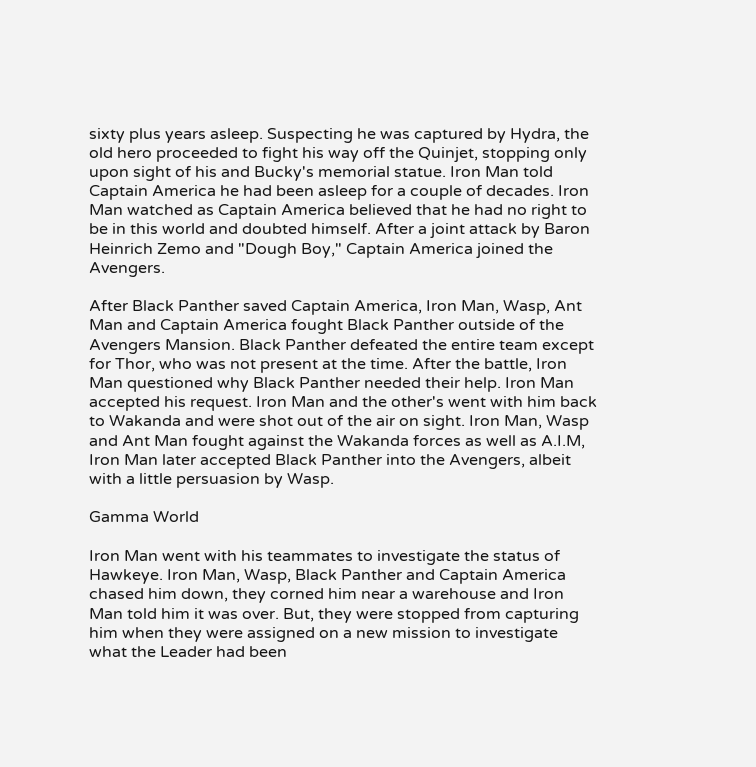sixty plus years asleep. Suspecting he was captured by Hydra, the old hero proceeded to fight his way off the Quinjet, stopping only upon sight of his and Bucky's memorial statue. Iron Man told Captain America he had been asleep for a couple of decades. Iron Man watched as Captain America believed that he had no right to be in this world and doubted himself. After a joint attack by Baron Heinrich Zemo and "Dough Boy," Captain America joined the Avengers.

After Black Panther saved Captain America, Iron Man, Wasp, Ant Man and Captain America fought Black Panther outside of the Avengers Mansion. Black Panther defeated the entire team except for Thor, who was not present at the time. After the battle, Iron Man questioned why Black Panther needed their help. Iron Man accepted his request. Iron Man and the other's went with him back to Wakanda and were shot out of the air on sight. Iron Man, Wasp and Ant Man fought against the Wakanda forces as well as A.I.M, Iron Man later accepted Black Panther into the Avengers, albeit with a little persuasion by Wasp.

Gamma World

Iron Man went with his teammates to investigate the status of Hawkeye. Iron Man, Wasp, Black Panther and Captain America chased him down, they corned him near a warehouse and Iron Man told him it was over. But, they were stopped from capturing him when they were assigned on a new mission to investigate what the Leader had been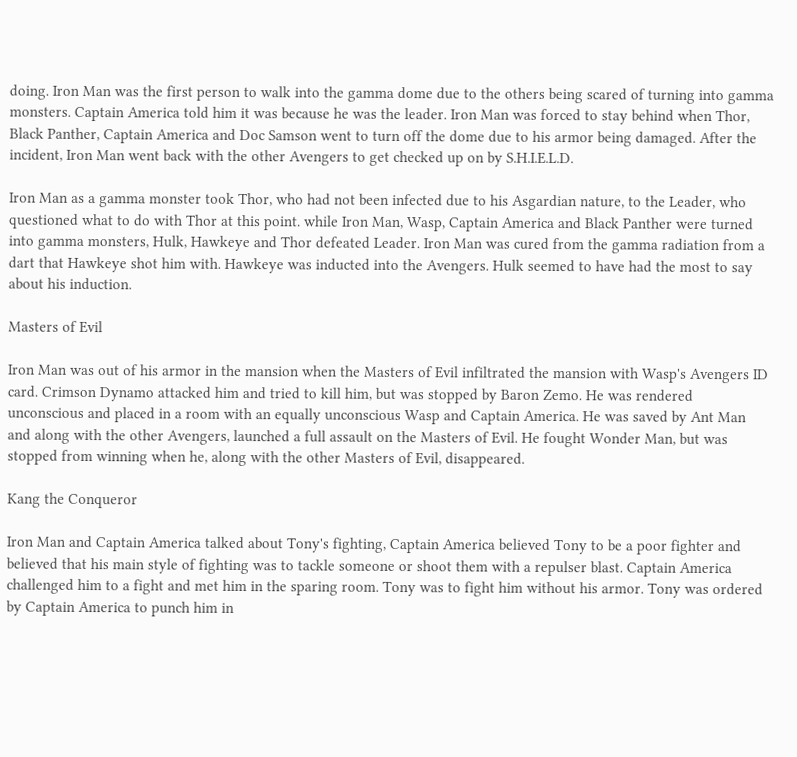doing. Iron Man was the first person to walk into the gamma dome due to the others being scared of turning into gamma monsters. Captain America told him it was because he was the leader. Iron Man was forced to stay behind when Thor, Black Panther, Captain America and Doc Samson went to turn off the dome due to his armor being damaged. After the incident, Iron Man went back with the other Avengers to get checked up on by S.H.I.E.L.D.

Iron Man as a gamma monster took Thor, who had not been infected due to his Asgardian nature, to the Leader, who questioned what to do with Thor at this point. while Iron Man, Wasp, Captain America and Black Panther were turned into gamma monsters, Hulk, Hawkeye and Thor defeated Leader. Iron Man was cured from the gamma radiation from a dart that Hawkeye shot him with. Hawkeye was inducted into the Avengers. Hulk seemed to have had the most to say about his induction.

Masters of Evil

Iron Man was out of his armor in the mansion when the Masters of Evil infiltrated the mansion with Wasp's Avengers ID card. Crimson Dynamo attacked him and tried to kill him, but was stopped by Baron Zemo. He was rendered unconscious and placed in a room with an equally unconscious Wasp and Captain America. He was saved by Ant Man and along with the other Avengers, launched a full assault on the Masters of Evil. He fought Wonder Man, but was stopped from winning when he, along with the other Masters of Evil, disappeared.

Kang the Conqueror

Iron Man and Captain America talked about Tony's fighting, Captain America believed Tony to be a poor fighter and believed that his main style of fighting was to tackle someone or shoot them with a repulser blast. Captain America challenged him to a fight and met him in the sparing room. Tony was to fight him without his armor. Tony was ordered by Captain America to punch him in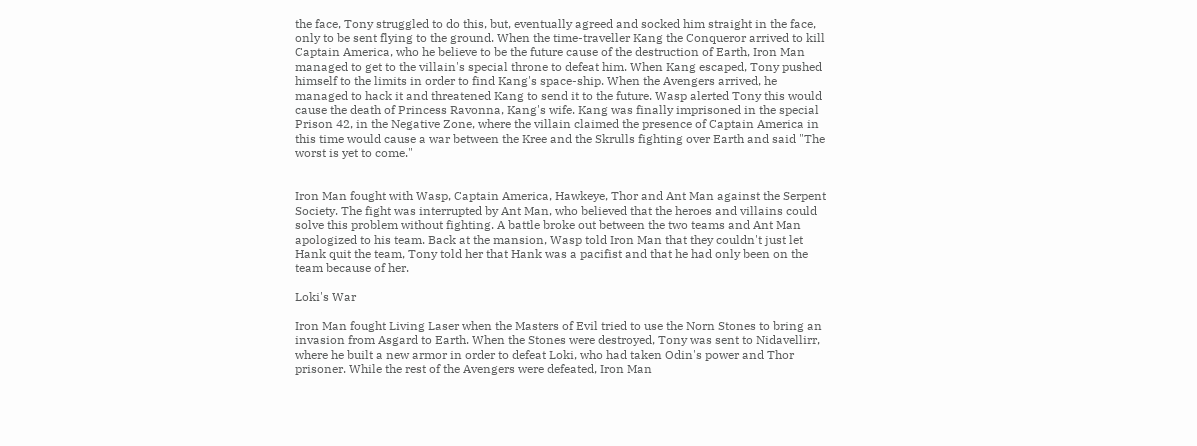the face, Tony struggled to do this, but, eventually agreed and socked him straight in the face, only to be sent flying to the ground. When the time-traveller Kang the Conqueror arrived to kill Captain America, who he believe to be the future cause of the destruction of Earth, Iron Man managed to get to the villain's special throne to defeat him. When Kang escaped, Tony pushed himself to the limits in order to find Kang's space-ship. When the Avengers arrived, he managed to hack it and threatened Kang to send it to the future. Wasp alerted Tony this would cause the death of Princess Ravonna, Kang's wife. Kang was finally imprisoned in the special Prison 42, in the Negative Zone, where the villain claimed the presence of Captain America in this time would cause a war between the Kree and the Skrulls fighting over Earth and said "The worst is yet to come."


Iron Man fought with Wasp, Captain America, Hawkeye, Thor and Ant Man against the Serpent Society. The fight was interrupted by Ant Man, who believed that the heroes and villains could solve this problem without fighting. A battle broke out between the two teams and Ant Man apologized to his team. Back at the mansion, Wasp told Iron Man that they couldn't just let Hank quit the team, Tony told her that Hank was a pacifist and that he had only been on the team because of her.

Loki's War

Iron Man fought Living Laser when the Masters of Evil tried to use the Norn Stones to bring an invasion from Asgard to Earth. When the Stones were destroyed, Tony was sent to Nidavellirr, where he built a new armor in order to defeat Loki, who had taken Odin's power and Thor prisoner. While the rest of the Avengers were defeated, Iron Man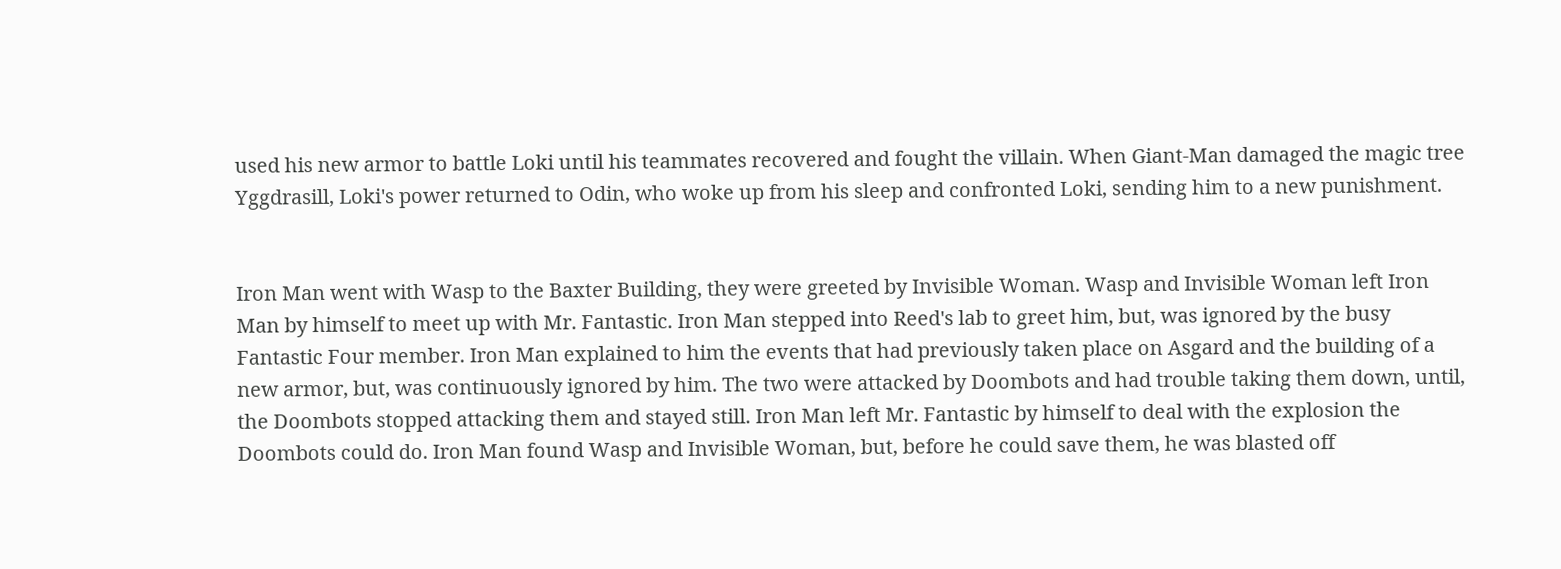used his new armor to battle Loki until his teammates recovered and fought the villain. When Giant-Man damaged the magic tree Yggdrasill, Loki's power returned to Odin, who woke up from his sleep and confronted Loki, sending him to a new punishment.


Iron Man went with Wasp to the Baxter Building, they were greeted by Invisible Woman. Wasp and Invisible Woman left Iron Man by himself to meet up with Mr. Fantastic. Iron Man stepped into Reed's lab to greet him, but, was ignored by the busy Fantastic Four member. Iron Man explained to him the events that had previously taken place on Asgard and the building of a new armor, but, was continuously ignored by him. The two were attacked by Doombots and had trouble taking them down, until, the Doombots stopped attacking them and stayed still. Iron Man left Mr. Fantastic by himself to deal with the explosion the Doombots could do. Iron Man found Wasp and Invisible Woman, but, before he could save them, he was blasted off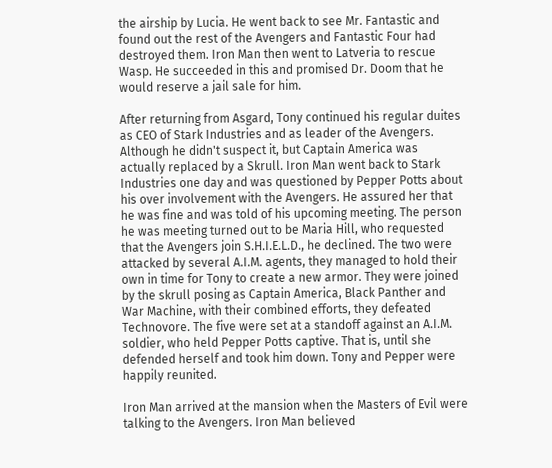the airship by Lucia. He went back to see Mr. Fantastic and found out the rest of the Avengers and Fantastic Four had destroyed them. Iron Man then went to Latveria to rescue Wasp. He succeeded in this and promised Dr. Doom that he would reserve a jail sale for him.

After returning from Asgard, Tony continued his regular duites as CEO of Stark Industries and as leader of the Avengers. Although he didn't suspect it, but Captain America was actually replaced by a Skrull. Iron Man went back to Stark Industries one day and was questioned by Pepper Potts about his over involvement with the Avengers. He assured her that he was fine and was told of his upcoming meeting. The person he was meeting turned out to be Maria Hill, who requested that the Avengers join S.H.I.E.L.D., he declined. The two were attacked by several A.I.M. agents, they managed to hold their own in time for Tony to create a new armor. They were joined by the skrull posing as Captain America, Black Panther and War Machine, with their combined efforts, they defeated Technovore. The five were set at a standoff against an A.I.M. soldier, who held Pepper Potts captive. That is, until she defended herself and took him down. Tony and Pepper were happily reunited.

Iron Man arrived at the mansion when the Masters of Evil were talking to the Avengers. Iron Man believed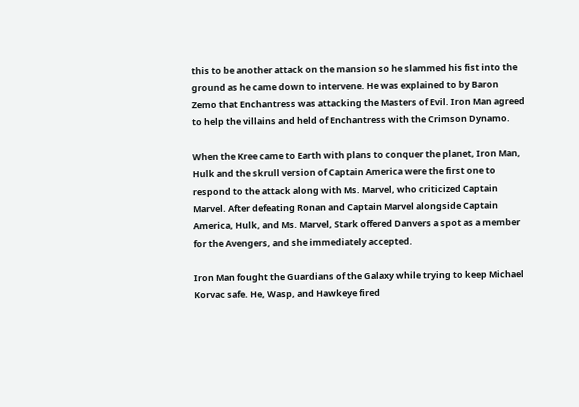this to be another attack on the mansion so he slammed his fist into the ground as he came down to intervene. He was explained to by Baron Zemo that Enchantress was attacking the Masters of Evil. Iron Man agreed to help the villains and held of Enchantress with the Crimson Dynamo.

When the Kree came to Earth with plans to conquer the planet, Iron Man, Hulk and the skrull version of Captain America were the first one to respond to the attack along with Ms. Marvel, who criticized Captain Marvel. After defeating Ronan and Captain Marvel alongside Captain America, Hulk, and Ms. Marvel, Stark offered Danvers a spot as a member for the Avengers, and she immediately accepted.

Iron Man fought the Guardians of the Galaxy while trying to keep Michael Korvac safe. He, Wasp, and Hawkeye fired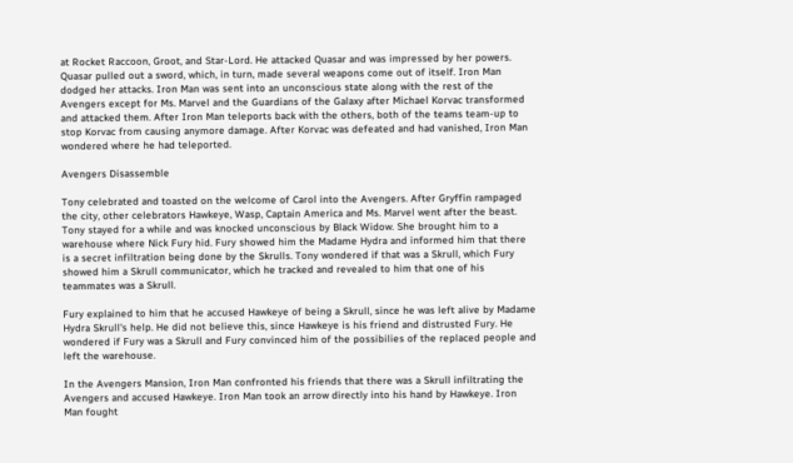at Rocket Raccoon, Groot, and Star-Lord. He attacked Quasar and was impressed by her powers. Quasar pulled out a sword, which, in turn, made several weapons come out of itself. Iron Man dodged her attacks. Iron Man was sent into an unconscious state along with the rest of the Avengers except for Ms. Marvel and the Guardians of the Galaxy after Michael Korvac transformed and attacked them. After Iron Man teleports back with the others, both of the teams team-up to stop Korvac from causing anymore damage. After Korvac was defeated and had vanished, Iron Man wondered where he had teleported.

Avengers Disassemble

Tony celebrated and toasted on the welcome of Carol into the Avengers. After Gryffin rampaged the city, other celebrators Hawkeye, Wasp, Captain America and Ms. Marvel went after the beast. Tony stayed for a while and was knocked unconscious by Black Widow. She brought him to a warehouse where Nick Fury hid. Fury showed him the Madame Hydra and informed him that there is a secret infiltration being done by the Skrulls. Tony wondered if that was a Skrull, which Fury showed him a Skrull communicator, which he tracked and revealed to him that one of his teammates was a Skrull.

Fury explained to him that he accused Hawkeye of being a Skrull, since he was left alive by Madame Hydra Skrull's help. He did not believe this, since Hawkeye is his friend and distrusted Fury. He wondered if Fury was a Skrull and Fury convinced him of the possibilies of the replaced people and left the warehouse.

In the Avengers Mansion, Iron Man confronted his friends that there was a Skrull infiltrating the Avengers and accused Hawkeye. Iron Man took an arrow directly into his hand by Hawkeye. Iron Man fought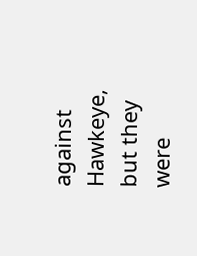against Hawkeye, but they were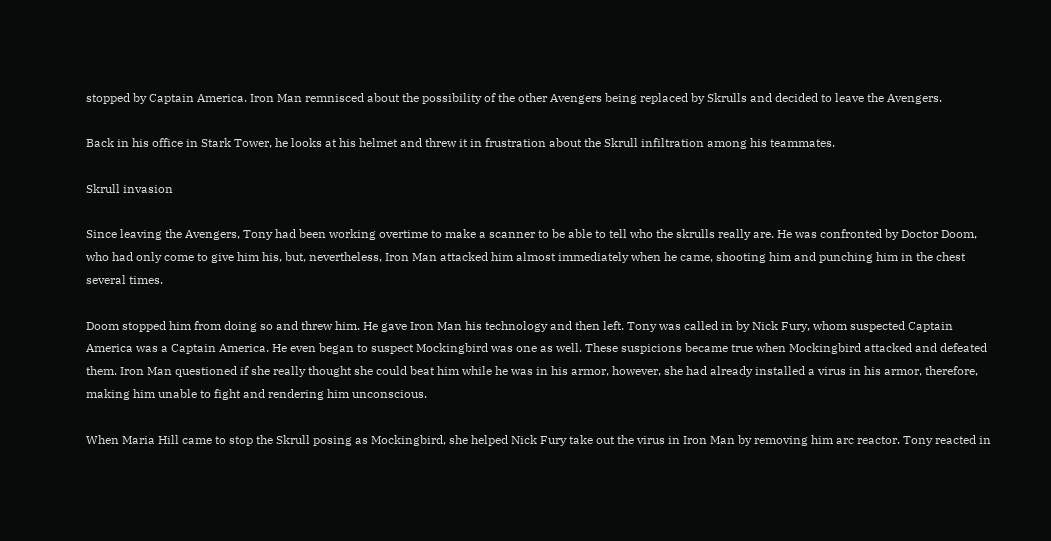stopped by Captain America. Iron Man remnisced about the possibility of the other Avengers being replaced by Skrulls and decided to leave the Avengers.

Back in his office in Stark Tower, he looks at his helmet and threw it in frustration about the Skrull infiltration among his teammates.

Skrull invasion

Since leaving the Avengers, Tony had been working overtime to make a scanner to be able to tell who the skrulls really are. He was confronted by Doctor Doom, who had only come to give him his, but, nevertheless, Iron Man attacked him almost immediately when he came, shooting him and punching him in the chest several times.

Doom stopped him from doing so and threw him. He gave Iron Man his technology and then left. Tony was called in by Nick Fury, whom suspected Captain America was a Captain America. He even began to suspect Mockingbird was one as well. These suspicions became true when Mockingbird attacked and defeated them. Iron Man questioned if she really thought she could beat him while he was in his armor, however, she had already installed a virus in his armor, therefore, making him unable to fight and rendering him unconscious.

When Maria Hill came to stop the Skrull posing as Mockingbird, she helped Nick Fury take out the virus in Iron Man by removing him arc reactor. Tony reacted in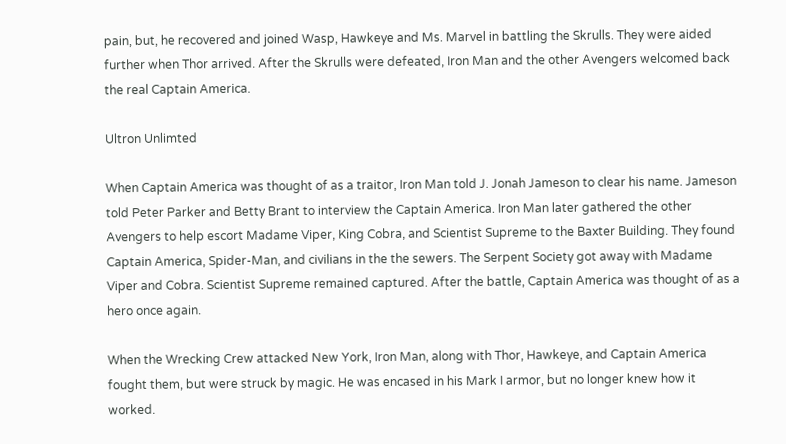pain, but, he recovered and joined Wasp, Hawkeye and Ms. Marvel in battling the Skrulls. They were aided further when Thor arrived. After the Skrulls were defeated, Iron Man and the other Avengers welcomed back the real Captain America.

Ultron Unlimted

When Captain America was thought of as a traitor, Iron Man told J. Jonah Jameson to clear his name. Jameson told Peter Parker and Betty Brant to interview the Captain America. Iron Man later gathered the other Avengers to help escort Madame Viper, King Cobra, and Scientist Supreme to the Baxter Building. They found Captain America, Spider-Man, and civilians in the the sewers. The Serpent Society got away with Madame Viper and Cobra. Scientist Supreme remained captured. After the battle, Captain America was thought of as a hero once again.

When the Wrecking Crew attacked New York, Iron Man, along with Thor, Hawkeye, and Captain America fought them, but were struck by magic. He was encased in his Mark I armor, but no longer knew how it worked.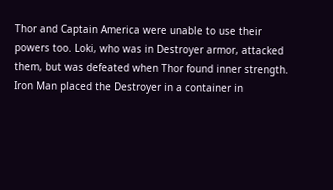Thor and Captain America were unable to use their powers too. Loki, who was in Destroyer armor, attacked them, but was defeated when Thor found inner strength. Iron Man placed the Destroyer in a container in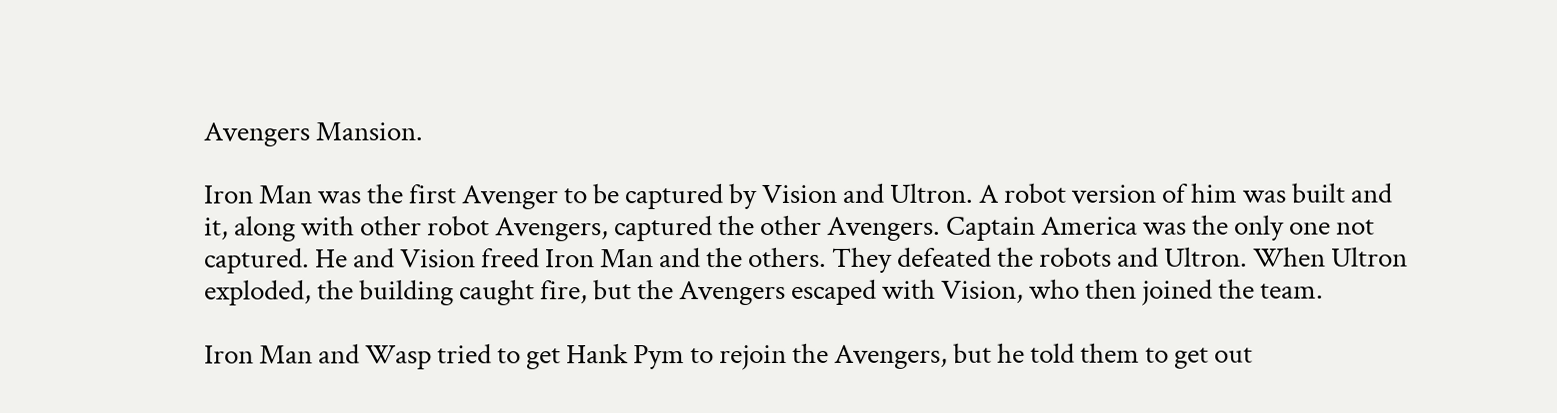Avengers Mansion.

Iron Man was the first Avenger to be captured by Vision and Ultron. A robot version of him was built and it, along with other robot Avengers, captured the other Avengers. Captain America was the only one not captured. He and Vision freed Iron Man and the others. They defeated the robots and Ultron. When Ultron exploded, the building caught fire, but the Avengers escaped with Vision, who then joined the team.

Iron Man and Wasp tried to get Hank Pym to rejoin the Avengers, but he told them to get out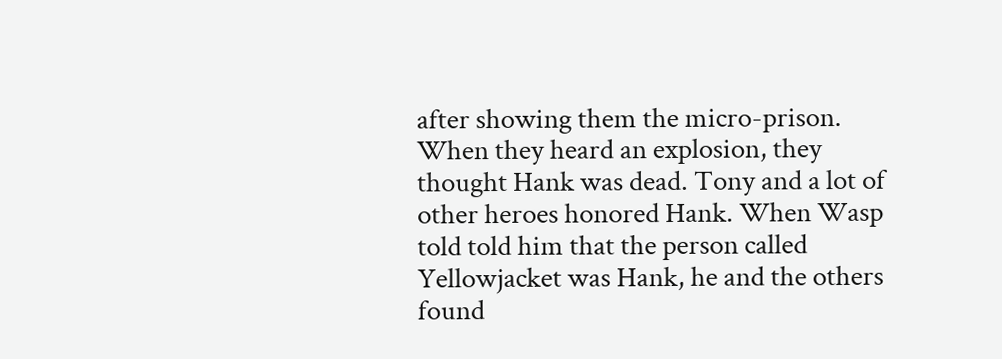after showing them the micro-prison. When they heard an explosion, they thought Hank was dead. Tony and a lot of other heroes honored Hank. When Wasp told told him that the person called Yellowjacket was Hank, he and the others found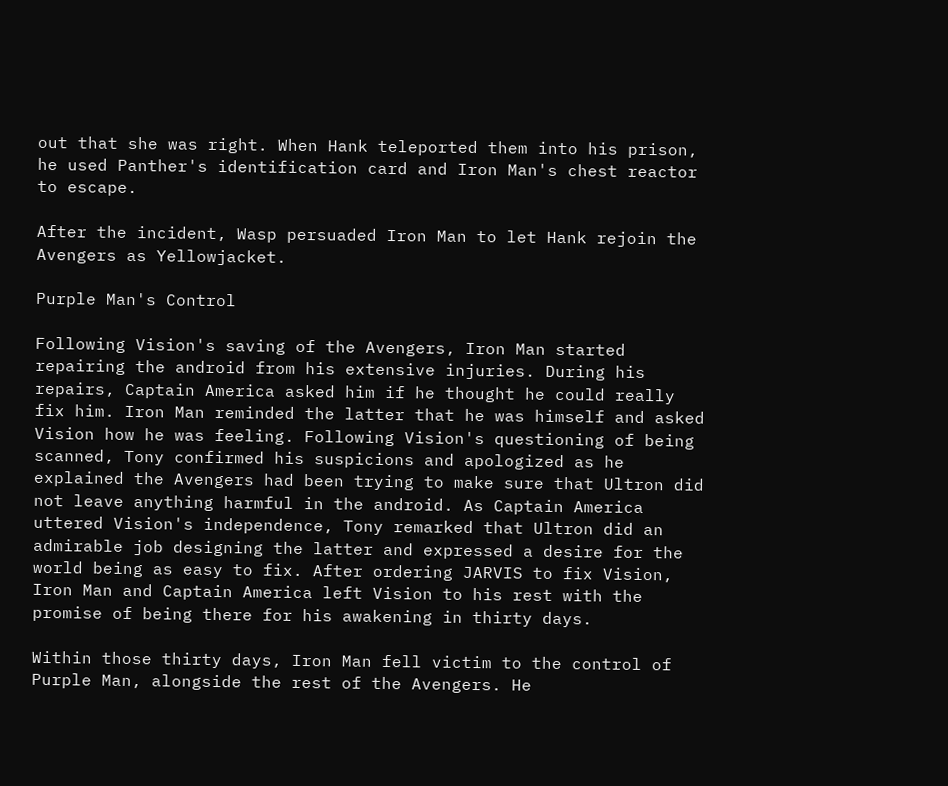out that she was right. When Hank teleported them into his prison, he used Panther's identification card and Iron Man's chest reactor to escape.

After the incident, Wasp persuaded Iron Man to let Hank rejoin the Avengers as Yellowjacket.

Purple Man's Control

Following Vision's saving of the Avengers, Iron Man started repairing the android from his extensive injuries. During his repairs, Captain America asked him if he thought he could really fix him. Iron Man reminded the latter that he was himself and asked Vision how he was feeling. Following Vision's questioning of being scanned, Tony confirmed his suspicions and apologized as he explained the Avengers had been trying to make sure that Ultron did not leave anything harmful in the android. As Captain America uttered Vision's independence, Tony remarked that Ultron did an admirable job designing the latter and expressed a desire for the world being as easy to fix. After ordering JARVIS to fix Vision, Iron Man and Captain America left Vision to his rest with the promise of being there for his awakening in thirty days.

Within those thirty days, Iron Man fell victim to the control of Purple Man, alongside the rest of the Avengers. He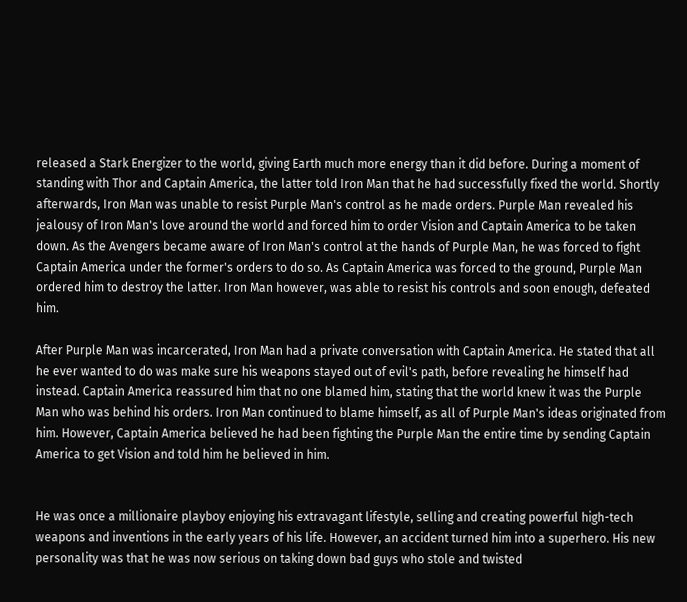released a Stark Energizer to the world, giving Earth much more energy than it did before. During a moment of standing with Thor and Captain America, the latter told Iron Man that he had successfully fixed the world. Shortly afterwards, Iron Man was unable to resist Purple Man's control as he made orders. Purple Man revealed his jealousy of Iron Man's love around the world and forced him to order Vision and Captain America to be taken down. As the Avengers became aware of Iron Man's control at the hands of Purple Man, he was forced to fight Captain America under the former's orders to do so. As Captain America was forced to the ground, Purple Man ordered him to destroy the latter. Iron Man however, was able to resist his controls and soon enough, defeated him.

After Purple Man was incarcerated, Iron Man had a private conversation with Captain America. He stated that all he ever wanted to do was make sure his weapons stayed out of evil's path, before revealing he himself had instead. Captain America reassured him that no one blamed him, stating that the world knew it was the Purple Man who was behind his orders. Iron Man continued to blame himself, as all of Purple Man's ideas originated from him. However, Captain America believed he had been fighting the Purple Man the entire time by sending Captain America to get Vision and told him he believed in him.


He was once a millionaire playboy enjoying his extravagant lifestyle, selling and creating powerful high-tech weapons and inventions in the early years of his life. However, an accident turned him into a superhero. His new personality was that he was now serious on taking down bad guys who stole and twisted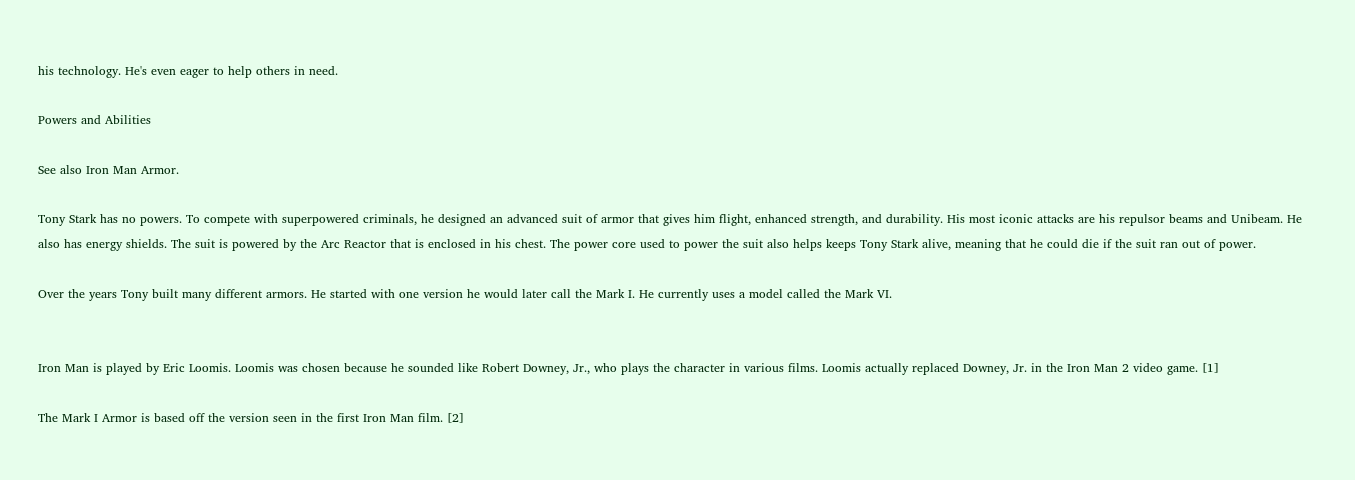his technology. He's even eager to help others in need.

Powers and Abilities

See also Iron Man Armor.

Tony Stark has no powers. To compete with superpowered criminals, he designed an advanced suit of armor that gives him flight, enhanced strength, and durability. His most iconic attacks are his repulsor beams and Unibeam. He also has energy shields. The suit is powered by the Arc Reactor that is enclosed in his chest. The power core used to power the suit also helps keeps Tony Stark alive, meaning that he could die if the suit ran out of power.

Over the years Tony built many different armors. He started with one version he would later call the Mark I. He currently uses a model called the Mark VI.


Iron Man is played by Eric Loomis. Loomis was chosen because he sounded like Robert Downey, Jr., who plays the character in various films. Loomis actually replaced Downey, Jr. in the Iron Man 2 video game. [1]

The Mark I Armor is based off the version seen in the first Iron Man film. [2]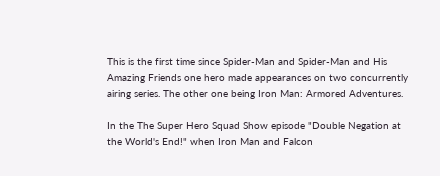This is the first time since Spider-Man and Spider-Man and His Amazing Friends one hero made appearances on two concurrently airing series. The other one being Iron Man: Armored Adventures.

In the The Super Hero Squad Show episode "Double Negation at the World's End!" when Iron Man and Falcon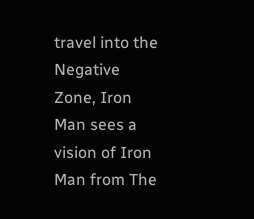travel into the Negative Zone, Iron Man sees a vision of Iron Man from The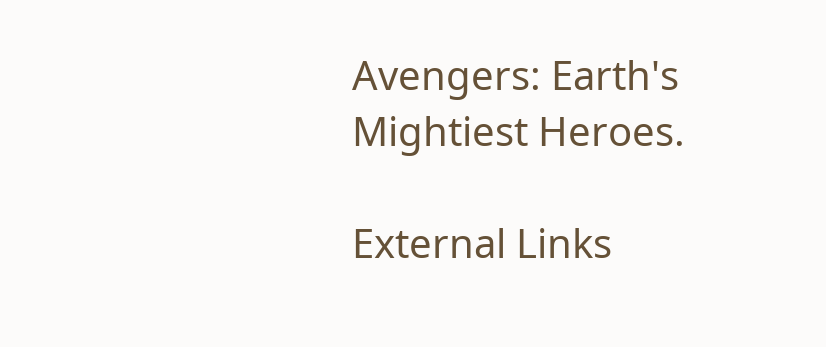Avengers: Earth's Mightiest Heroes.

External Links